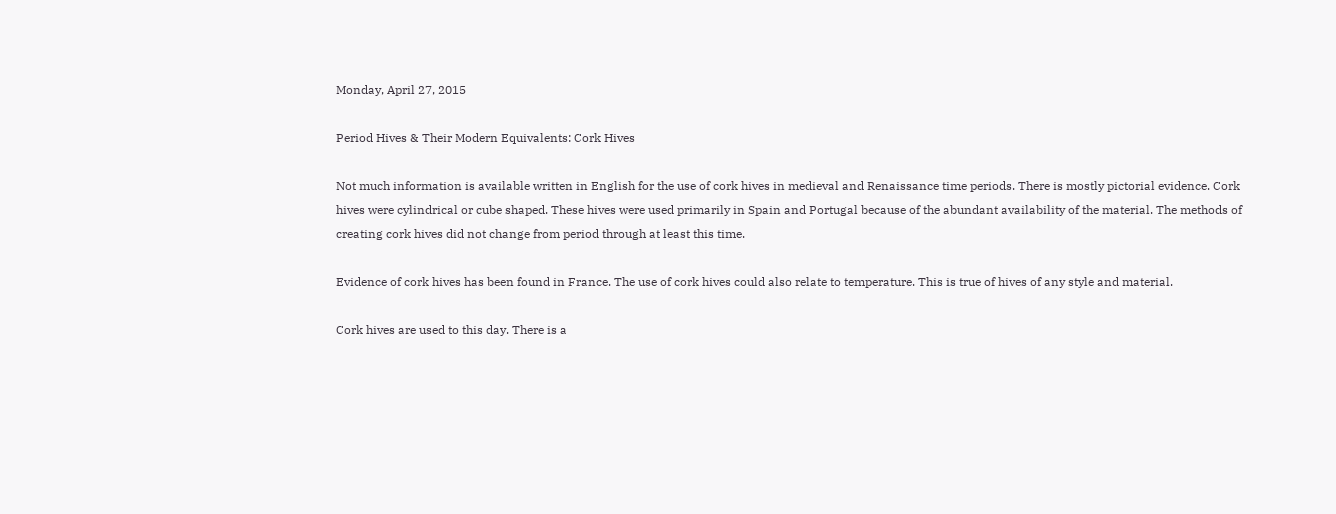Monday, April 27, 2015

Period Hives & Their Modern Equivalents: Cork Hives

Not much information is available written in English for the use of cork hives in medieval and Renaissance time periods. There is mostly pictorial evidence. Cork hives were cylindrical or cube shaped. These hives were used primarily in Spain and Portugal because of the abundant availability of the material. The methods of creating cork hives did not change from period through at least this time.

Evidence of cork hives has been found in France. The use of cork hives could also relate to temperature. This is true of hives of any style and material.

Cork hives are used to this day. There is a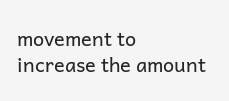movement to increase the amount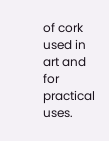of cork used in art and for practical uses.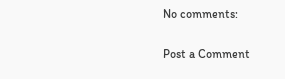No comments:

Post a Comment